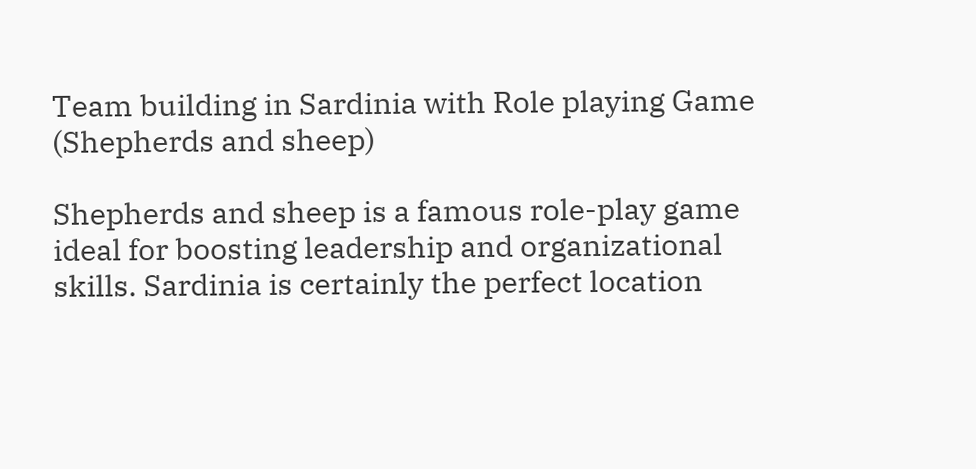Team building in Sardinia with Role playing Game (Shepherds and sheep)

Shepherds and sheep is a famous role-play game ideal for boosting leadership and organizational skills. Sardinia is certainly the perfect location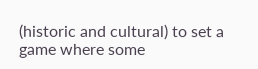(historic and cultural) to set a game where some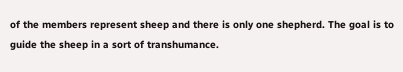of the members represent sheep and there is only one shepherd. The goal is to guide the sheep in a sort of transhumance.